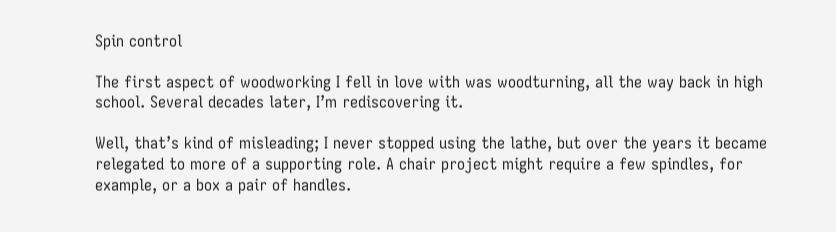Spin control

The first aspect of woodworking I fell in love with was woodturning, all the way back in high school. Several decades later, I’m rediscovering it.

Well, that’s kind of misleading; I never stopped using the lathe, but over the years it became relegated to more of a supporting role. A chair project might require a few spindles, for example, or a box a pair of handles.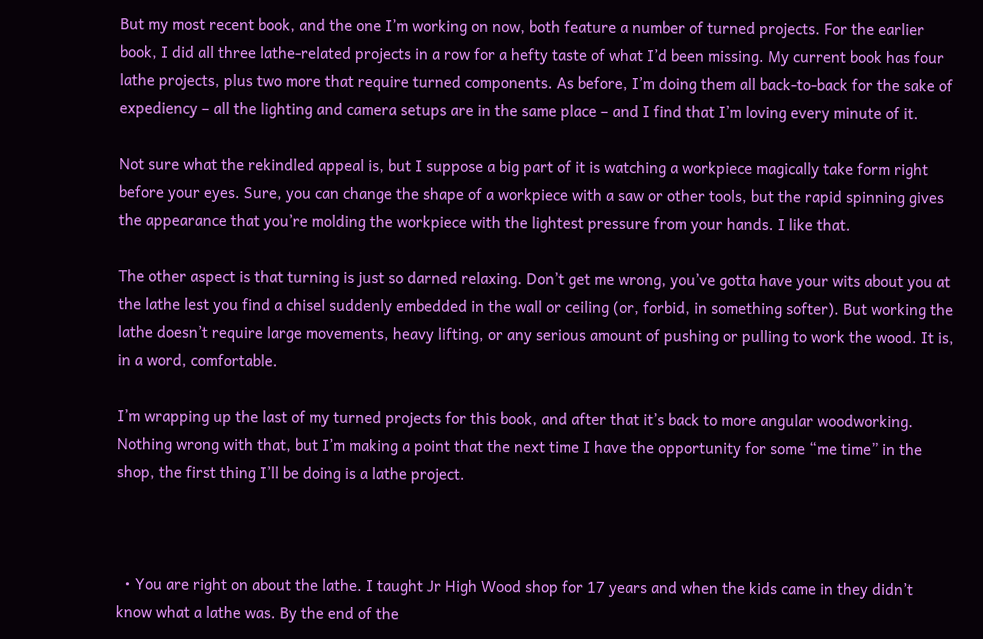But my most recent book, and the one I’m working on now, both feature a number of turned projects. For the earlier book, I did all three lathe-related projects in a row for a hefty taste of what I’d been missing. My current book has four lathe projects, plus two more that require turned components. As before, I’m doing them all back-to-back for the sake of expediency – all the lighting and camera setups are in the same place – and I find that I’m loving every minute of it.

Not sure what the rekindled appeal is, but I suppose a big part of it is watching a workpiece magically take form right before your eyes. Sure, you can change the shape of a workpiece with a saw or other tools, but the rapid spinning gives the appearance that you’re molding the workpiece with the lightest pressure from your hands. I like that.

The other aspect is that turning is just so darned relaxing. Don’t get me wrong, you’ve gotta have your wits about you at the lathe lest you find a chisel suddenly embedded in the wall or ceiling (or, forbid, in something softer). But working the lathe doesn’t require large movements, heavy lifting, or any serious amount of pushing or pulling to work the wood. It is, in a word, comfortable.

I’m wrapping up the last of my turned projects for this book, and after that it’s back to more angular woodworking. Nothing wrong with that, but I’m making a point that the next time I have the opportunity for some “me time” in the shop, the first thing I’ll be doing is a lathe project.



  • You are right on about the lathe. I taught Jr High Wood shop for 17 years and when the kids came in they didn’t know what a lathe was. By the end of the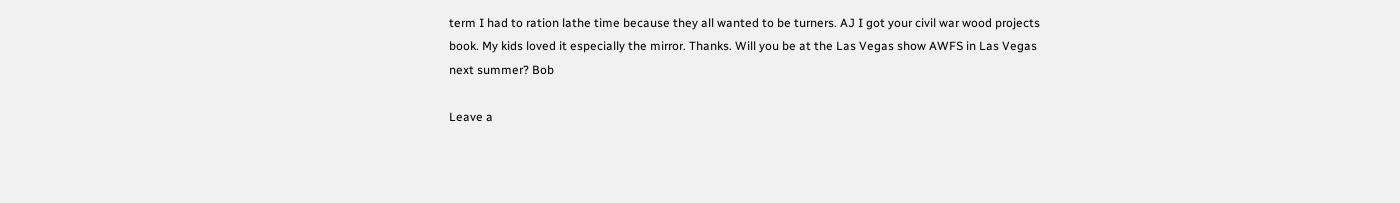term I had to ration lathe time because they all wanted to be turners. AJ I got your civil war wood projects book. My kids loved it especially the mirror. Thanks. Will you be at the Las Vegas show AWFS in Las Vegas next summer? Bob

Leave a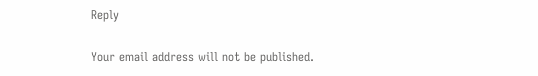Reply

Your email address will not be published.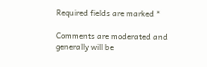Required fields are marked *

Comments are moderated and generally will be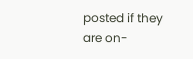posted if they are on-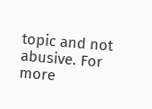topic and not abusive. For more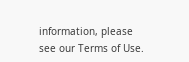information, please see our Terms of Use.